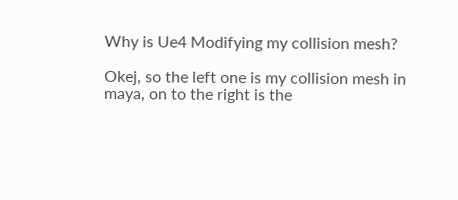Why is Ue4 Modifying my collision mesh?

Okej, so the left one is my collision mesh in maya, on to the right is the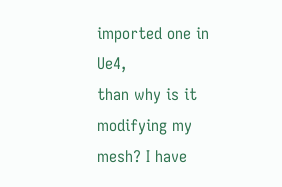imported one in Ue4,
than why is it modifying my mesh? I have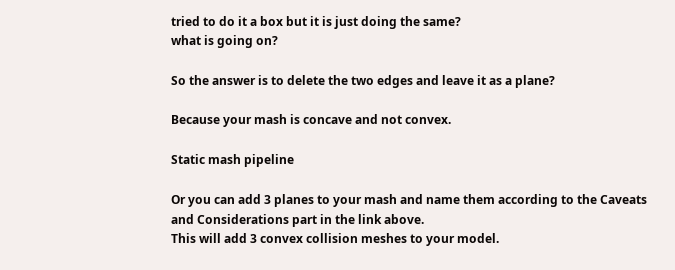tried to do it a box but it is just doing the same?
what is going on?

So the answer is to delete the two edges and leave it as a plane?

Because your mash is concave and not convex.

Static mash pipeline

Or you can add 3 planes to your mash and name them according to the Caveats and Considerations part in the link above.
This will add 3 convex collision meshes to your model.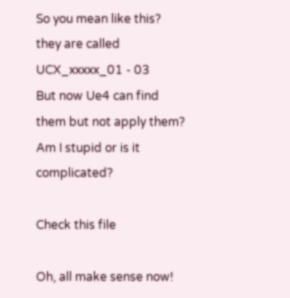So you mean like this? they are called UCX_xxxxx_01 - 03
But now Ue4 can find them but not apply them?
Am I stupid or is it complicated?

Check this file

Oh, all make sense now!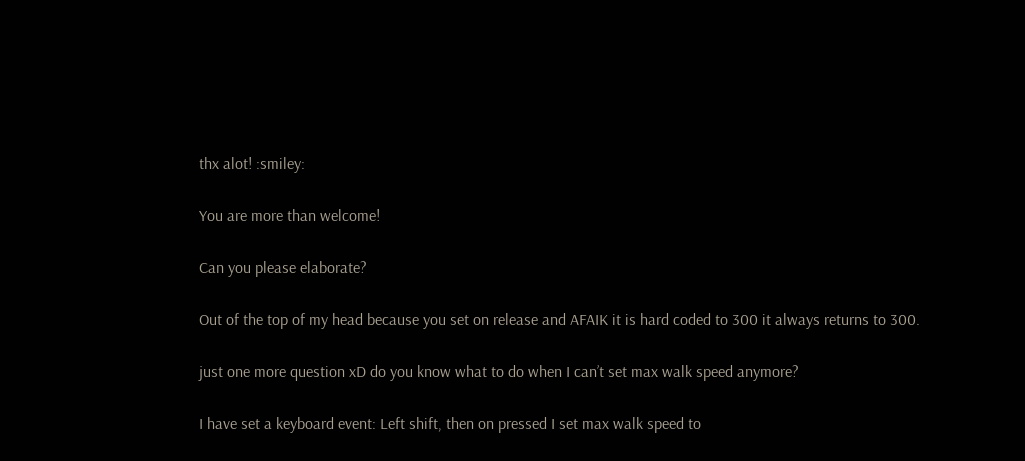thx alot! :smiley:

You are more than welcome!

Can you please elaborate?

Out of the top of my head because you set on release and AFAIK it is hard coded to 300 it always returns to 300.

just one more question xD do you know what to do when I can’t set max walk speed anymore?

I have set a keyboard event: Left shift, then on pressed I set max walk speed to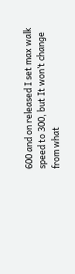600 and on released I set max walk speed to 300, but It won’t change from what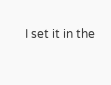I set it in the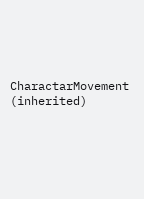CharactarMovement (inherited)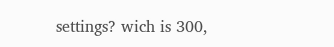settings? wich is 300,